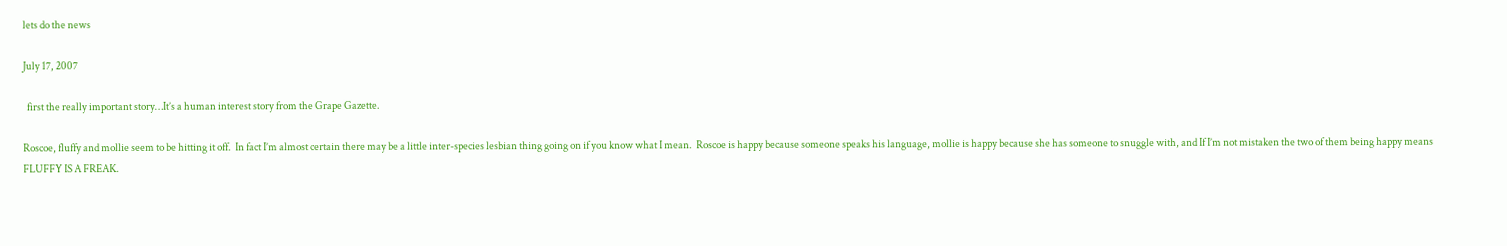lets do the news

July 17, 2007

  first the really important story…It’s a human interest story from the Grape Gazette.

Roscoe, fluffy and mollie seem to be hitting it off.  In fact I’m almost certain there may be a little inter-species lesbian thing going on if you know what I mean.  Roscoe is happy because someone speaks his language, mollie is happy because she has someone to snuggle with, and If I’m not mistaken the two of them being happy means FLUFFY IS A FREAK.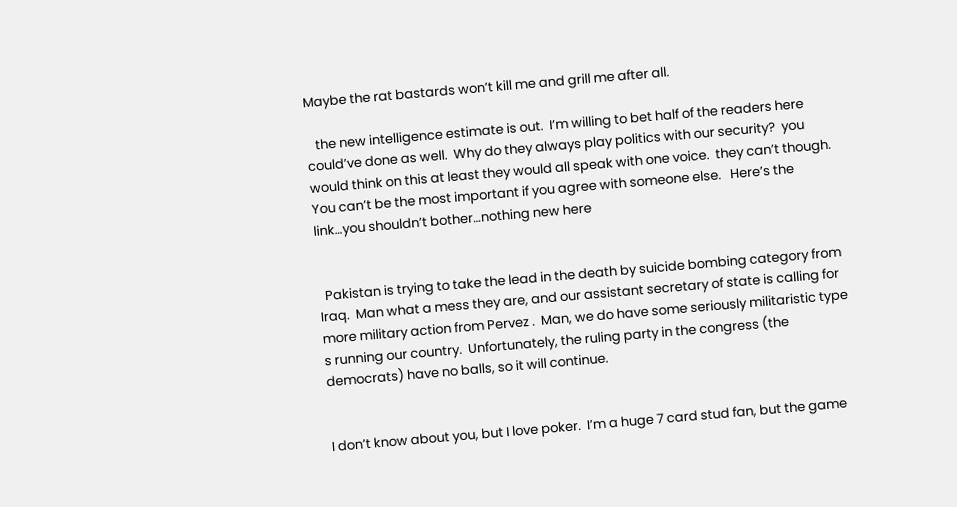Maybe the rat bastards won’t kill me and grill me after all.

   the new intelligence estimate is out.  I’m willing to bet half of the readers here could’ve done as well.  Why do they always play politics with our security?  you would think on this at least they would all speak with one voice.  they can’t though.  You can’t be the most important if you agree with someone else.   Here’s the link…you shouldn’t bother…nothing new here


  Pakistan is trying to take the lead in the death by suicide bombing category from Iraq.  Man what a mess they are, and our assistant secretary of state is calling for more military action from Pervez .  Man, we do have some seriously militaristic type s running our country.  Unfortunately, the ruling party in the congress (the democrats) have no balls, so it will continue.


I don’t know about you, but I love poker.  I’m a huge 7 card stud fan, but the game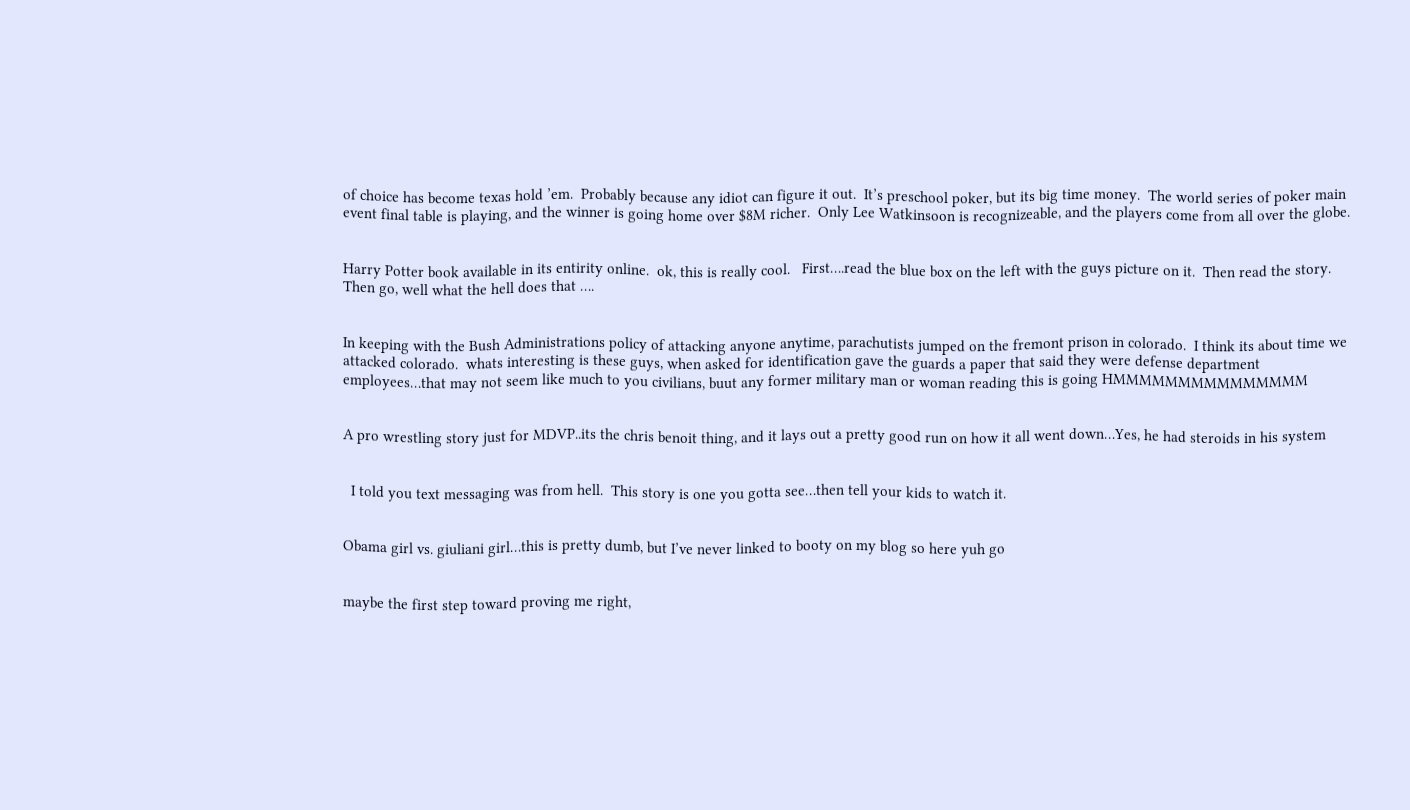of choice has become texas hold ’em.  Probably because any idiot can figure it out.  It’s preschool poker, but its big time money.  The world series of poker main event final table is playing, and the winner is going home over $8M richer.  Only Lee Watkinsoon is recognizeable, and the players come from all over the globe.


Harry Potter book available in its entirity online.  ok, this is really cool.   First….read the blue box on the left with the guys picture on it.  Then read the story.  Then go, well what the hell does that ….


In keeping with the Bush Administrations policy of attacking anyone anytime, parachutists jumped on the fremont prison in colorado.  I think its about time we attacked colorado.  whats interesting is these guys, when asked for identification gave the guards a paper that said they were defense department employees…that may not seem like much to you civilians, buut any former military man or woman reading this is going HMMMMMMMMMMMMMMM


A pro wrestling story just for MDVP..its the chris benoit thing, and it lays out a pretty good run on how it all went down…Yes, he had steroids in his system


  I told you text messaging was from hell.  This story is one you gotta see…then tell your kids to watch it.


Obama girl vs. giuliani girl…this is pretty dumb, but I’ve never linked to booty on my blog so here yuh go


maybe the first step toward proving me right,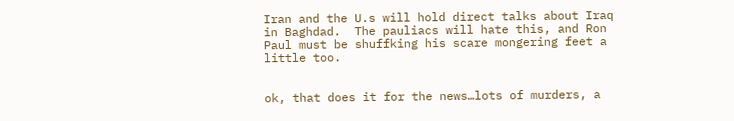Iran and the U.s will hold direct talks about Iraq in Baghdad.  The pauliacs will hate this, and Ron Paul must be shuffking his scare mongering feet a little too.


ok, that does it for the news…lots of murders, a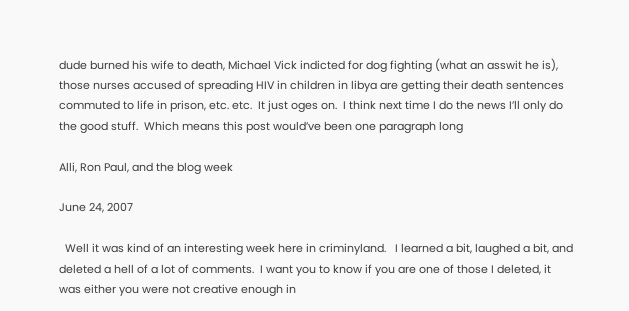dude burned his wife to death, Michael Vick indicted for dog fighting (what an asswit he is), those nurses accused of spreading HIV in children in libya are getting their death sentences commuted to life in prison, etc. etc.  It just oges on.  I think next time I do the news I’ll only do the good stuff.  Which means this post would’ve been one paragraph long

Alli, Ron Paul, and the blog week

June 24, 2007

  Well it was kind of an interesting week here in criminyland.   I learned a bit, laughed a bit, and deleted a hell of a lot of comments.  I want you to know if you are one of those I deleted, it was either you were not creative enough in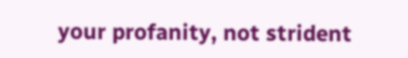your profanity, not strident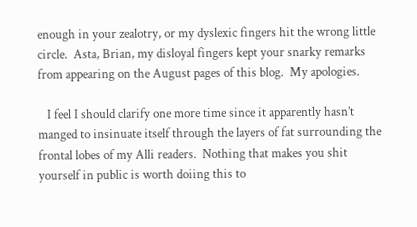enough in your zealotry, or my dyslexic fingers hit the wrong little circle.  Asta, Brian, my disloyal fingers kept your snarky remarks from appearing on the August pages of this blog.  My apologies.

   I feel I should clarify one more time since it apparently hasn’t manged to insinuate itself through the layers of fat surrounding the frontal lobes of my Alli readers.  Nothing that makes you shit yourself in public is worth doiing this to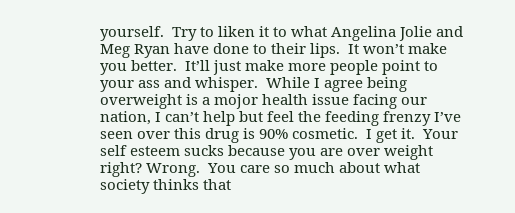yourself.  Try to liken it to what Angelina Jolie and Meg Ryan have done to their lips.  It won’t make you better.  It’ll just make more people point to your ass and whisper.  While I agree being overweight is a mojor health issue facing our nation, I can’t help but feel the feeding frenzy I’ve seen over this drug is 90% cosmetic.  I get it.  Your self esteem sucks because you are over weight right? Wrong.  You care so much about what society thinks that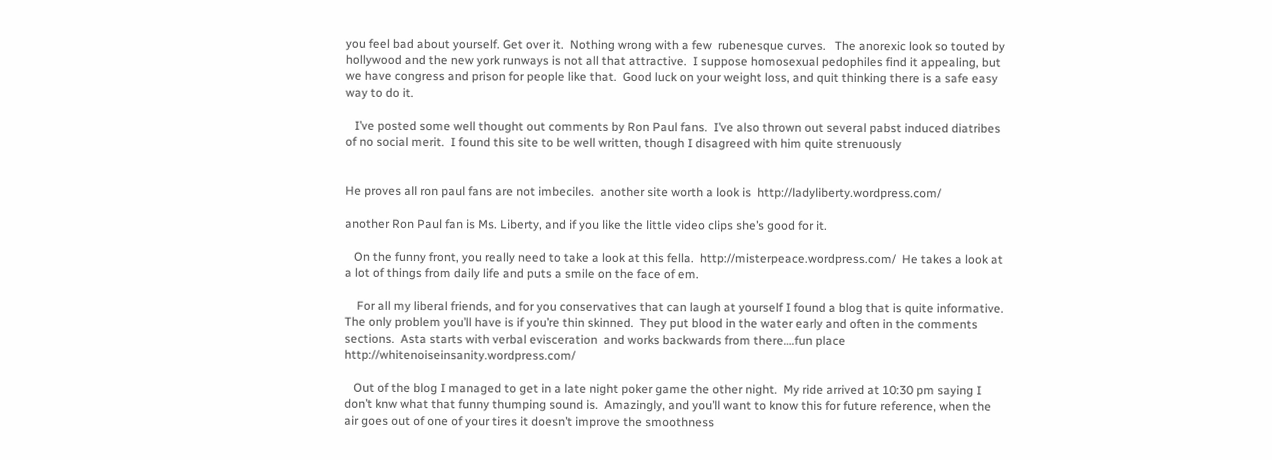you feel bad about yourself. Get over it.  Nothing wrong with a few  rubenesque curves.   The anorexic look so touted by hollywood and the new york runways is not all that attractive.  I suppose homosexual pedophiles find it appealing, but we have congress and prison for people like that.  Good luck on your weight loss, and quit thinking there is a safe easy way to do it.

   I’ve posted some well thought out comments by Ron Paul fans.  I’ve also thrown out several pabst induced diatribes of no social merit.  I found this site to be well written, though I disagreed with him quite strenuously


He proves all ron paul fans are not imbeciles.  another site worth a look is  http://ladyliberty.wordpress.com/

another Ron Paul fan is Ms. Liberty, and if you like the little video clips she’s good for it.

   On the funny front, you really need to take a look at this fella.  http://misterpeace.wordpress.com/  He takes a look at a lot of things from daily life and puts a smile on the face of em.

    For all my liberal friends, and for you conservatives that can laugh at yourself I found a blog that is quite informative.  The only problem you’ll have is if you’re thin skinned.  They put blood in the water early and often in the comments sections.  Asta starts with verbal evisceration  and works backwards from there….fun place  http://whitenoiseinsanity.wordpress.com/

   Out of the blog I managed to get in a late night poker game the other night.  My ride arrived at 10:30 pm saying I don’t knw what that funny thumping sound is.  Amazingly, and you’ll want to know this for future reference, when the air goes out of one of your tires it doesn’t improve the smoothness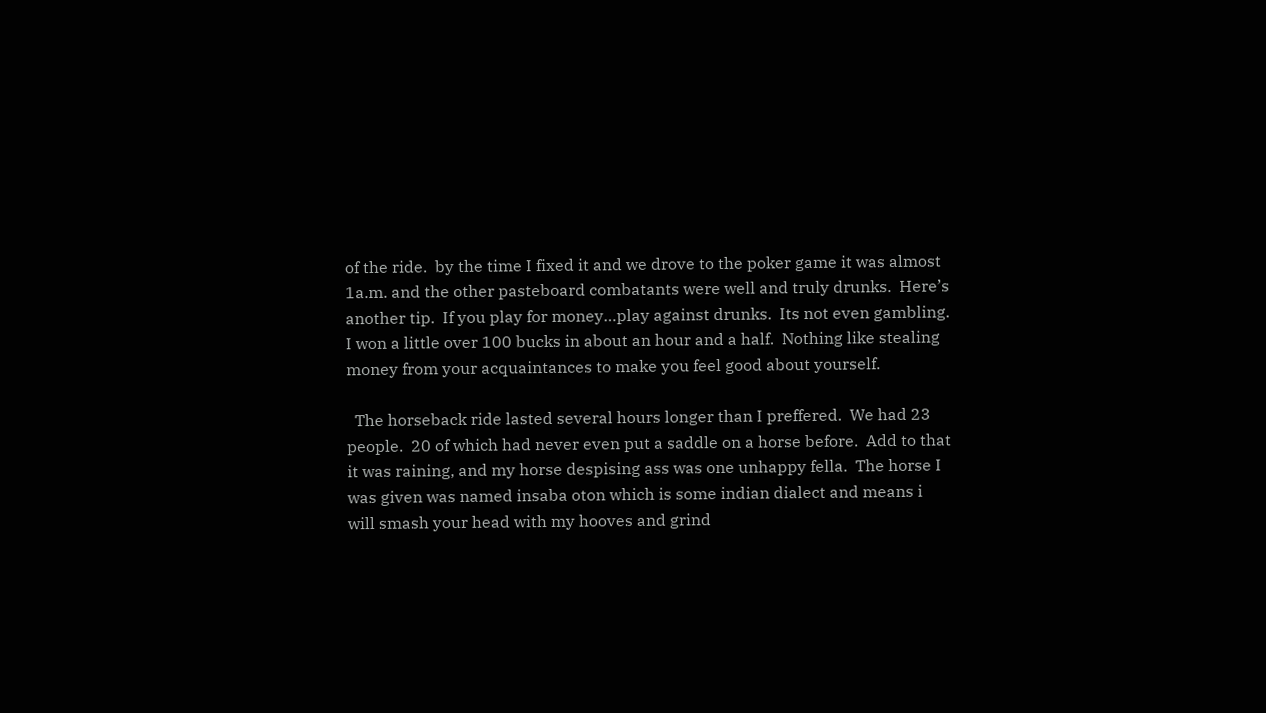of the ride.  by the time I fixed it and we drove to the poker game it was almost 1a.m. and the other pasteboard combatants were well and truly drunks.  Here’s another tip.  If you play for money…play against drunks.  Its not even gambling.  I won a little over 100 bucks in about an hour and a half.  Nothing like stealing money from your acquaintances to make you feel good about yourself.

  The horseback ride lasted several hours longer than I preffered.  We had 23 people.  20 of which had never even put a saddle on a horse before.  Add to that it was raining, and my horse despising ass was one unhappy fella.  The horse I was given was named insaba oton which is some indian dialect and means i will smash your head with my hooves and grind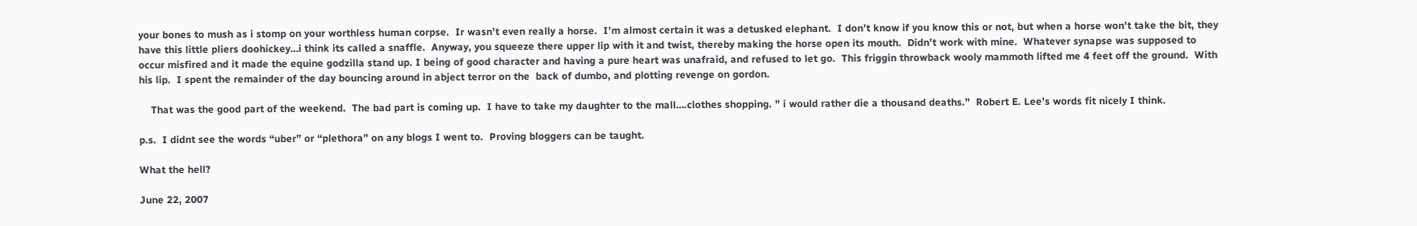your bones to mush as i stomp on your worthless human corpse.  Ir wasn’t even really a horse.  I’m almost certain it was a detusked elephant.  I don’t know if you know this or not, but when a horse won’t take the bit, they have this little pliers doohickey…i think its called a snaffle.  Anyway, you squeeze there upper lip with it and twist, thereby making the horse open its mouth.  Didn’t work with mine.  Whatever synapse was supposed to occur misfired and it made the equine godzilla stand up. I being of good character and having a pure heart was unafraid, and refused to let go.  This friggin throwback wooly mammoth lifted me 4 feet off the ground.  With his lip.  I spent the remainder of the day bouncing around in abject terror on the  back of dumbo, and plotting revenge on gordon.

    That was the good part of the weekend.  The bad part is coming up.  I have to take my daughter to the mall….clothes shopping. ” i would rather die a thousand deaths.”  Robert E. Lee’s words fit nicely I think.

p.s.  I didnt see the words “uber” or “plethora” on any blogs I went to.  Proving bloggers can be taught.

What the hell?

June 22, 2007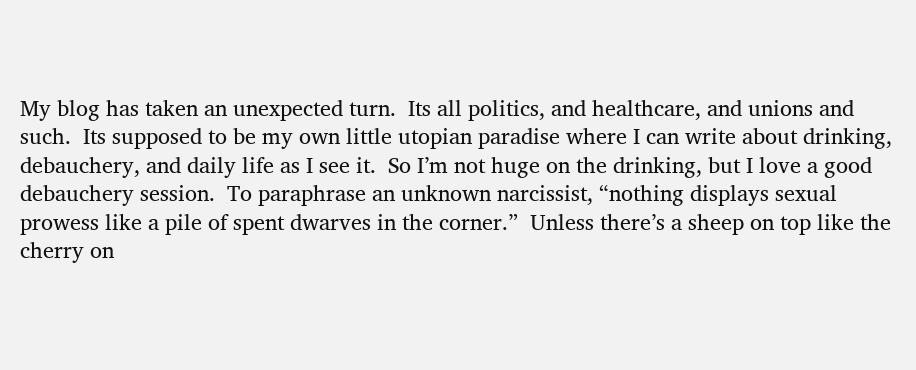My blog has taken an unexpected turn.  Its all politics, and healthcare, and unions and such.  Its supposed to be my own little utopian paradise where I can write about drinking, debauchery, and daily life as I see it.  So I’m not huge on the drinking, but I love a good debauchery session.  To paraphrase an unknown narcissist, “nothing displays sexual prowess like a pile of spent dwarves in the corner.”  Unless there’s a sheep on top like the cherry on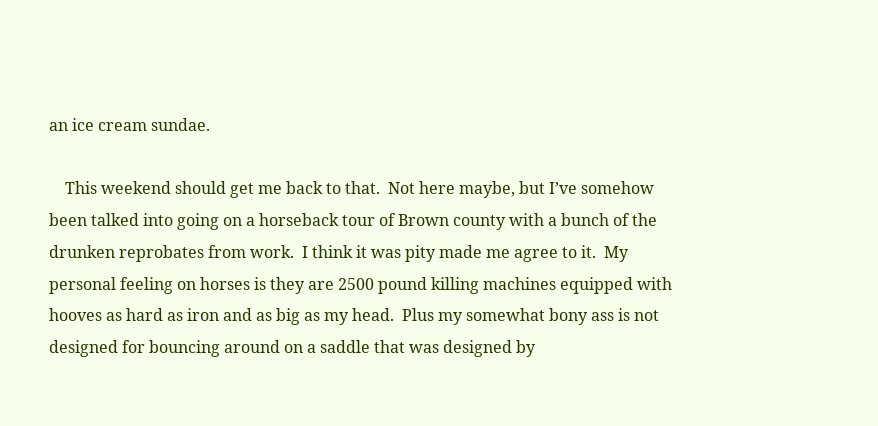an ice cream sundae.

    This weekend should get me back to that.  Not here maybe, but I’ve somehow been talked into going on a horseback tour of Brown county with a bunch of the drunken reprobates from work.  I think it was pity made me agree to it.  My personal feeling on horses is they are 2500 pound killing machines equipped with hooves as hard as iron and as big as my head.  Plus my somewhat bony ass is not designed for bouncing around on a saddle that was designed by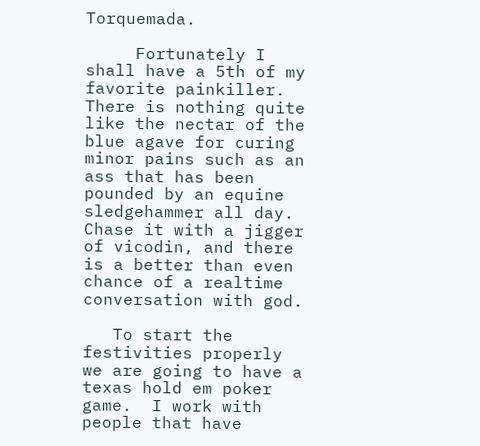Torquemada.

     Fortunately I shall have a 5th of my favorite painkiller.  There is nothing quite like the nectar of the blue agave for curing minor pains such as an ass that has been pounded by an equine sledgehammer all day.  Chase it with a jigger of vicodin, and there is a better than even chance of a realtime conversation with god.

   To start the festivities properly we are going to have a texas hold em poker game.  I work with people that have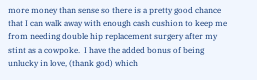more money than sense so there is a pretty good chance that I can walk away with enough cash cushion to keep me from needing double hip replacement surgery after my stint as a cowpoke.  I have the added bonus of being unlucky in love, (thank god) which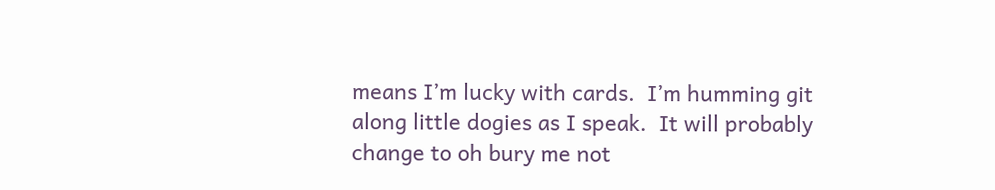means I’m lucky with cards.  I’m humming git along little dogies as I speak.  It will probably change to oh bury me not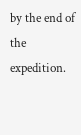by the end of the expedition.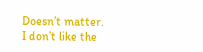Doesn’t matter.  I don’t like the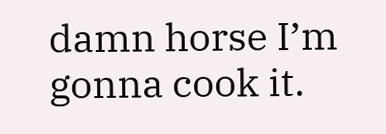damn horse I’m gonna cook it.